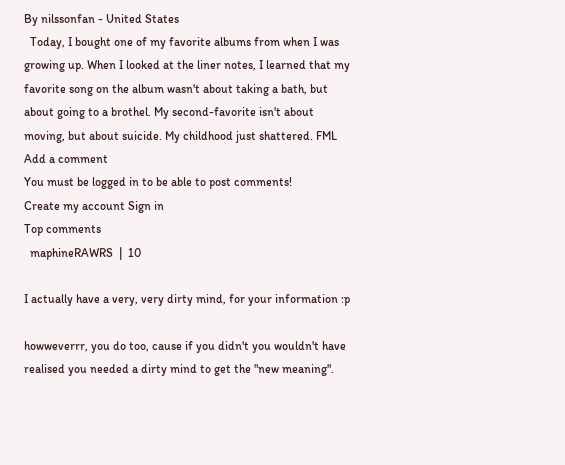By nilssonfan - United States
  Today, I bought one of my favorite albums from when I was growing up. When I looked at the liner notes, I learned that my favorite song on the album wasn't about taking a bath, but about going to a brothel. My second-favorite isn't about moving, but about suicide. My childhood just shattered. FML
Add a comment
You must be logged in to be able to post comments!
Create my account Sign in
Top comments
  maphineRAWRS  |  10

I actually have a very, very dirty mind, for your information :p

howweverrr, you do too, cause if you didn't you wouldn't have realised you needed a dirty mind to get the "new meaning".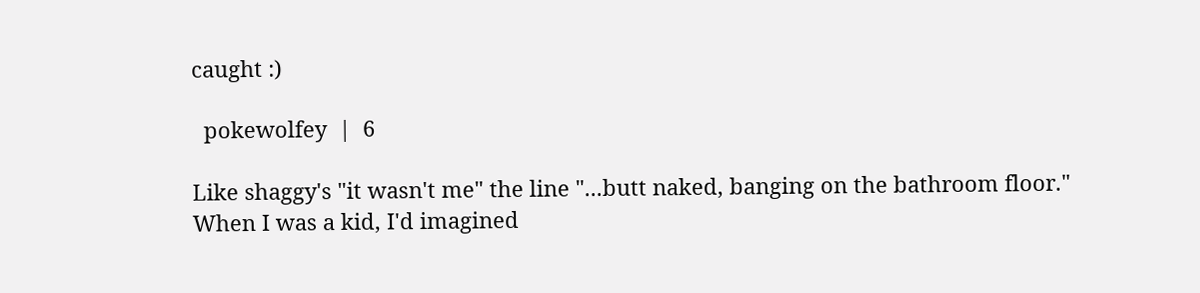caught :)

  pokewolfey  |  6

Like shaggy's "it wasn't me" the line "...butt naked, banging on the bathroom floor." When I was a kid, I'd imagined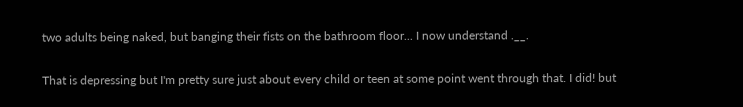two adults being naked, but banging their fists on the bathroom floor... I now understand .__.

That is depressing but I'm pretty sure just about every child or teen at some point went through that. I did! but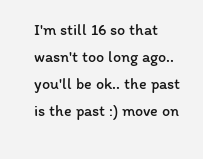I'm still 16 so that wasn't too long ago.. you'll be ok.. the past is the past :) move on